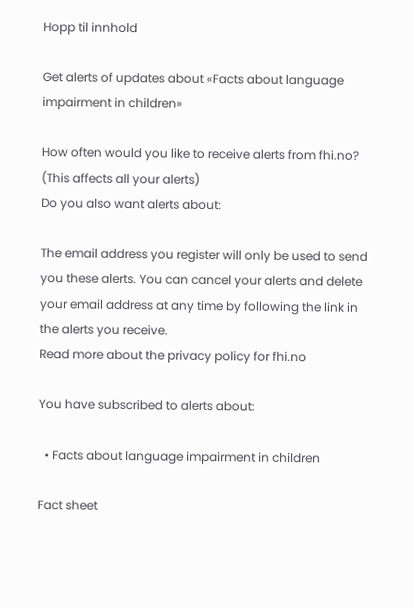Hopp til innhold

Get alerts of updates about «Facts about language impairment in children»

How often would you like to receive alerts from fhi.no? (This affects all your alerts)
Do you also want alerts about:

The email address you register will only be used to send you these alerts. You can cancel your alerts and delete your email address at any time by following the link in the alerts you receive.
Read more about the privacy policy for fhi.no

You have subscribed to alerts about:

  • Facts about language impairment in children

Fact sheet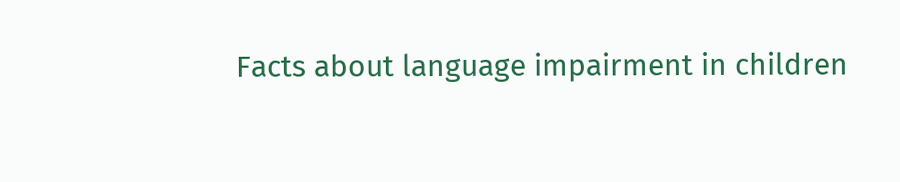Facts about language impairment in children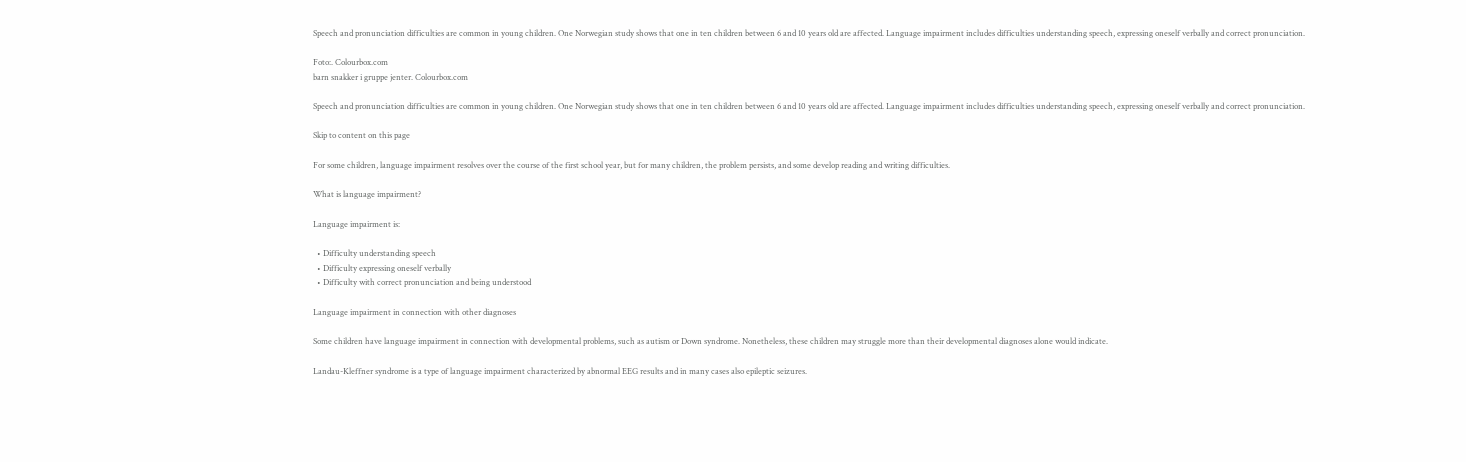Speech and pronunciation difficulties are common in young children. One Norwegian study shows that one in ten children between 6 and 10 years old are affected. Language impairment includes difficulties understanding speech, expressing oneself verbally and correct pronunciation.

Foto:. Colourbox.com
barn snakker i gruppe jenter. Colourbox.com

Speech and pronunciation difficulties are common in young children. One Norwegian study shows that one in ten children between 6 and 10 years old are affected. Language impairment includes difficulties understanding speech, expressing oneself verbally and correct pronunciation.

Skip to content on this page

For some children, language impairment resolves over the course of the first school year, but for many children, the problem persists, and some develop reading and writing difficulties.

What is language impairment?

Language impairment is:

  • Difficulty understanding speech
  • Difficulty expressing oneself verbally
  • Difficulty with correct pronunciation and being understood

Language impairment in connection with other diagnoses

Some children have language impairment in connection with developmental problems, such as autism or Down syndrome. Nonetheless, these children may struggle more than their developmental diagnoses alone would indicate.

Landau-Kleffner syndrome is a type of language impairment characterized by abnormal EEG results and in many cases also epileptic seizures.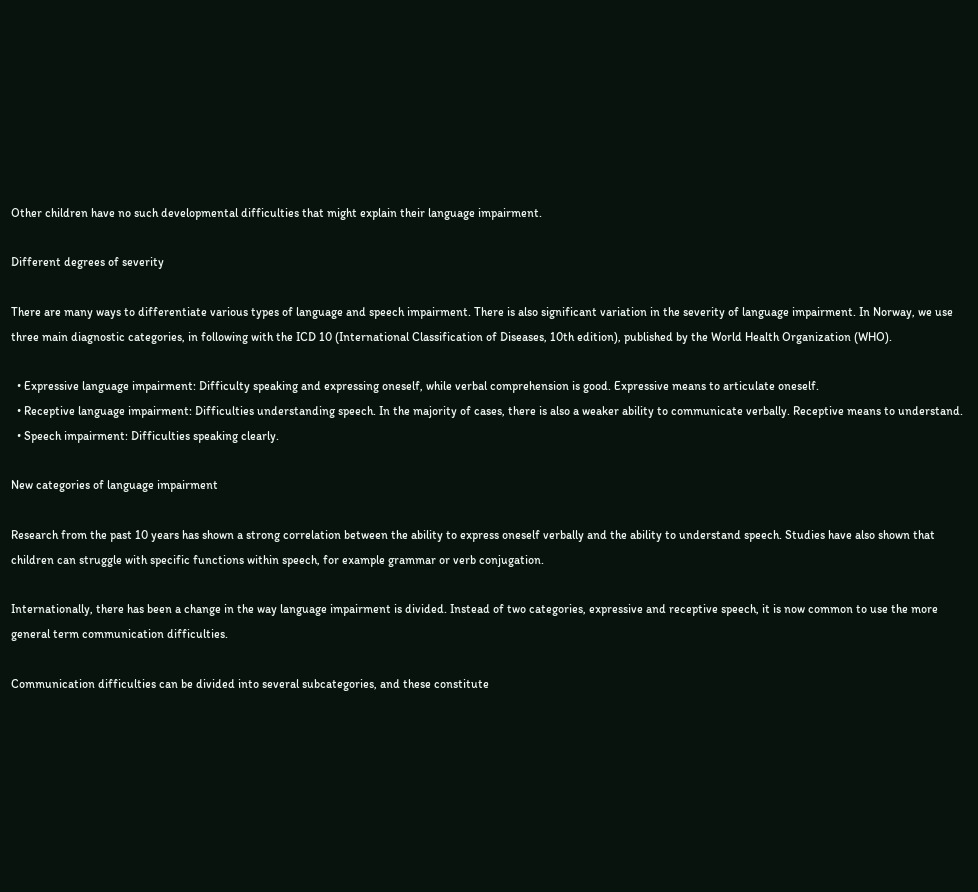Other children have no such developmental difficulties that might explain their language impairment.

Different degrees of severity

There are many ways to differentiate various types of language and speech impairment. There is also significant variation in the severity of language impairment. In Norway, we use three main diagnostic categories, in following with the ICD 10 (International Classification of Diseases, 10th edition), published by the World Health Organization (WHO).

  • Expressive language impairment: Difficulty speaking and expressing oneself, while verbal comprehension is good. Expressive means to articulate oneself.
  • Receptive language impairment: Difficulties understanding speech. In the majority of cases, there is also a weaker ability to communicate verbally. Receptive means to understand.
  • Speech impairment: Difficulties speaking clearly.

New categories of language impairment

Research from the past 10 years has shown a strong correlation between the ability to express oneself verbally and the ability to understand speech. Studies have also shown that children can struggle with specific functions within speech, for example grammar or verb conjugation.

Internationally, there has been a change in the way language impairment is divided. Instead of two categories, expressive and receptive speech, it is now common to use the more general term communication difficulties.

Communication difficulties can be divided into several subcategories, and these constitute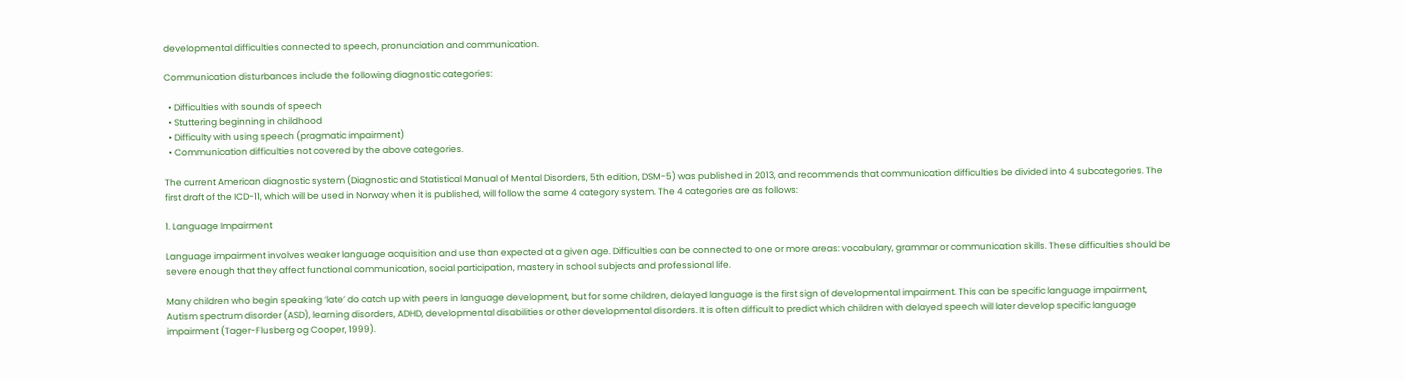developmental difficulties connected to speech, pronunciation and communication.

Communication disturbances include the following diagnostic categories:

  • Difficulties with sounds of speech
  • Stuttering beginning in childhood
  • Difficulty with using speech (pragmatic impairment)
  • Communication difficulties not covered by the above categories.

The current American diagnostic system (Diagnostic and Statistical Manual of Mental Disorders, 5th edition, DSM-5) was published in 2013, and recommends that communication difficulties be divided into 4 subcategories. The first draft of the ICD-11, which will be used in Norway when it is published, will follow the same 4 category system. The 4 categories are as follows:

1. Language Impairment

Language impairment involves weaker language acquisition and use than expected at a given age. Difficulties can be connected to one or more areas: vocabulary, grammar or communication skills. These difficulties should be severe enough that they affect functional communication, social participation, mastery in school subjects and professional life.

Many children who begin speaking ‘late’ do catch up with peers in language development, but for some children, delayed language is the first sign of developmental impairment. This can be specific language impairment, Autism spectrum disorder (ASD), learning disorders, ADHD, developmental disabilities or other developmental disorders. It is often difficult to predict which children with delayed speech will later develop specific language impairment (Tager-Flusberg og Cooper, 1999).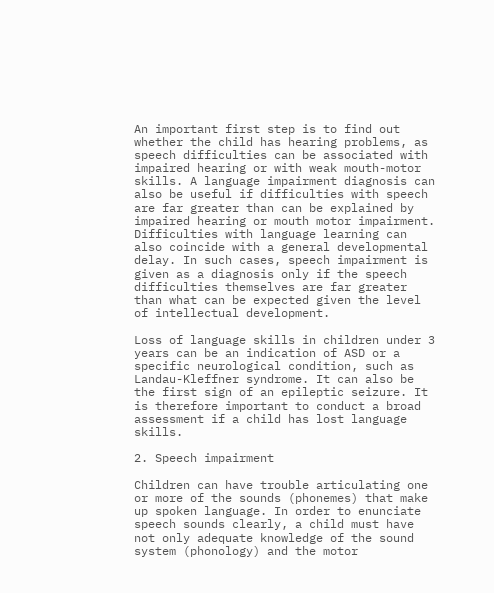An important first step is to find out whether the child has hearing problems, as speech difficulties can be associated with impaired hearing or with weak mouth-motor skills. A language impairment diagnosis can also be useful if difficulties with speech are far greater than can be explained by impaired hearing or mouth motor impairment. Difficulties with language learning can also coincide with a general developmental delay. In such cases, speech impairment is given as a diagnosis only if the speech difficulties themselves are far greater than what can be expected given the level of intellectual development.

Loss of language skills in children under 3 years can be an indication of ASD or a specific neurological condition, such as Landau-Kleffner syndrome. It can also be the first sign of an epileptic seizure. It is therefore important to conduct a broad assessment if a child has lost language skills.

2. Speech impairment

Children can have trouble articulating one or more of the sounds (phonemes) that make up spoken language. In order to enunciate speech sounds clearly, a child must have not only adequate knowledge of the sound system (phonology) and the motor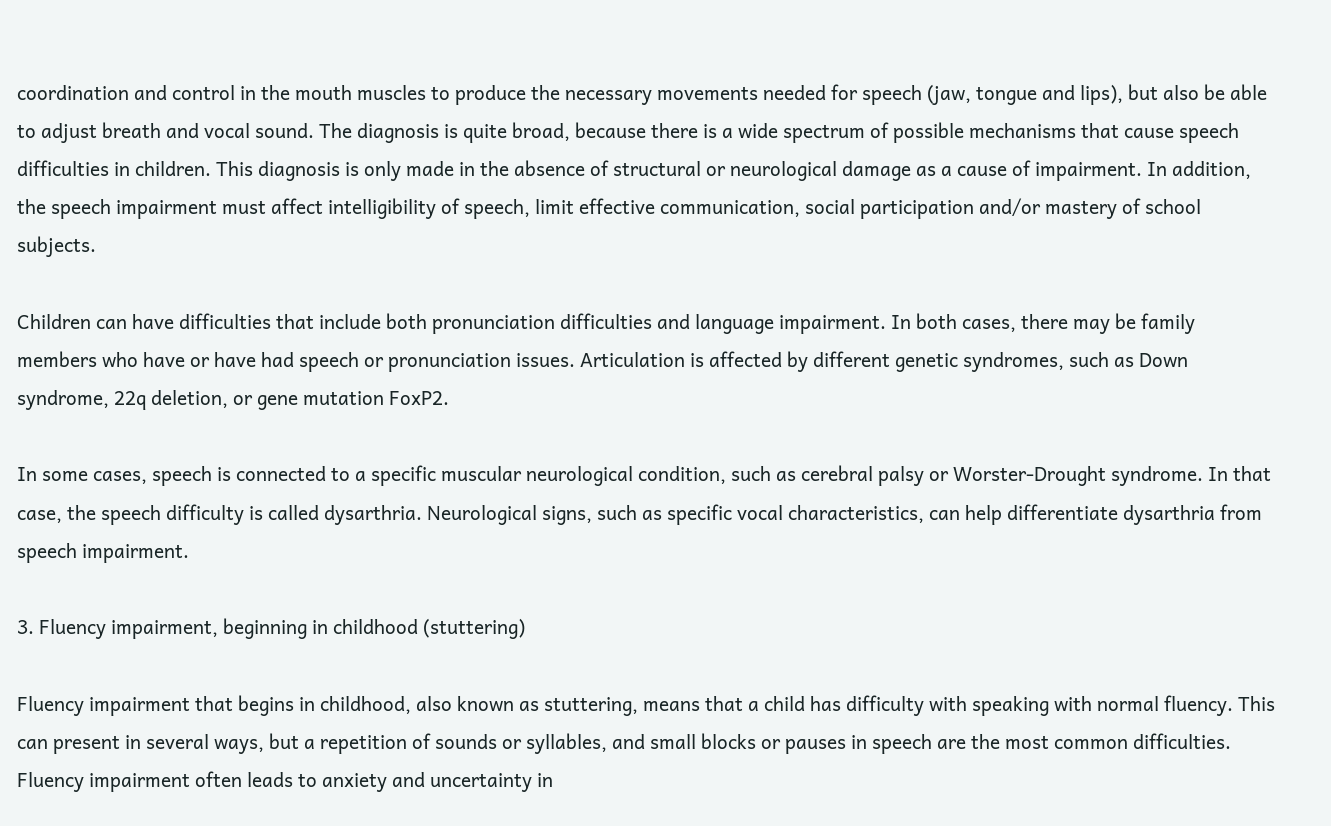coordination and control in the mouth muscles to produce the necessary movements needed for speech (jaw, tongue and lips), but also be able to adjust breath and vocal sound. The diagnosis is quite broad, because there is a wide spectrum of possible mechanisms that cause speech difficulties in children. This diagnosis is only made in the absence of structural or neurological damage as a cause of impairment. In addition, the speech impairment must affect intelligibility of speech, limit effective communication, social participation and/or mastery of school subjects.

Children can have difficulties that include both pronunciation difficulties and language impairment. In both cases, there may be family members who have or have had speech or pronunciation issues. Articulation is affected by different genetic syndromes, such as Down syndrome, 22q deletion, or gene mutation FoxP2.

In some cases, speech is connected to a specific muscular neurological condition, such as cerebral palsy or Worster-Drought syndrome. In that case, the speech difficulty is called dysarthria. Neurological signs, such as specific vocal characteristics, can help differentiate dysarthria from speech impairment.

3. Fluency impairment, beginning in childhood (stuttering)

Fluency impairment that begins in childhood, also known as stuttering, means that a child has difficulty with speaking with normal fluency. This can present in several ways, but a repetition of sounds or syllables, and small blocks or pauses in speech are the most common difficulties. Fluency impairment often leads to anxiety and uncertainty in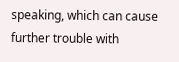speaking, which can cause further trouble with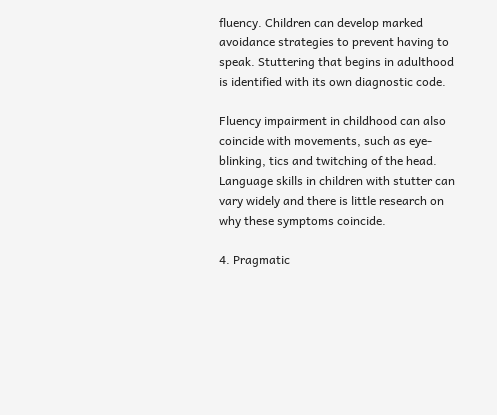fluency. Children can develop marked avoidance strategies to prevent having to speak. Stuttering that begins in adulthood is identified with its own diagnostic code.

Fluency impairment in childhood can also coincide with movements, such as eye-blinking, tics and twitching of the head. Language skills in children with stutter can vary widely and there is little research on why these symptoms coincide.

4. Pragmatic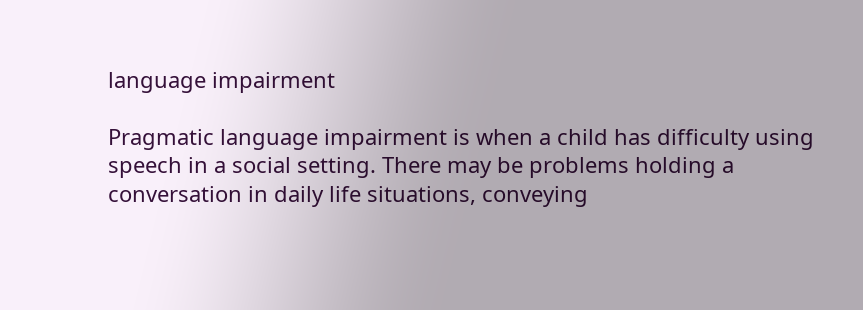language impairment

Pragmatic language impairment is when a child has difficulty using speech in a social setting. There may be problems holding a conversation in daily life situations, conveying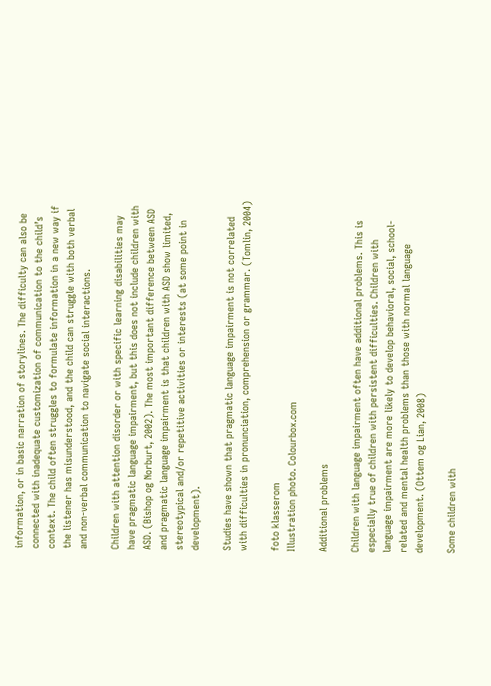information, or in basic narration of storylines. The difficulty can also be connected with inadequate customization of communication to the child’s context. The child often struggles to formulate information in a new way if the listener has misunderstood, and the child can struggle with both verbal and non-verbal communication to navigate social interactions.

Children with attention disorder or with specific learning disabilities may have pragmatic language impairment, but this does not include children with ASD. (Bishop og Norburt, 2002). The most important difference between ASD and pragmatic language impairment is that children with ASD show limited, stereotypical and/or repetitive activities or interests (at some point in development).

Studies have shown that pragmatic language impairment is not correlated with difficulties in pronunciation, comprehension or grammar. (Tomlin, 2004)

foto klasserom
Illustration photo. Colourbox.com

Additional problems

Children with language impairment often have additional problems. This is especially true of children with persistent difficulties. Children with language impairment are more likely to develop behavioral, social, school-related and mental health problems than those with normal language development. (Ottem og Lian, 2008)

Some children with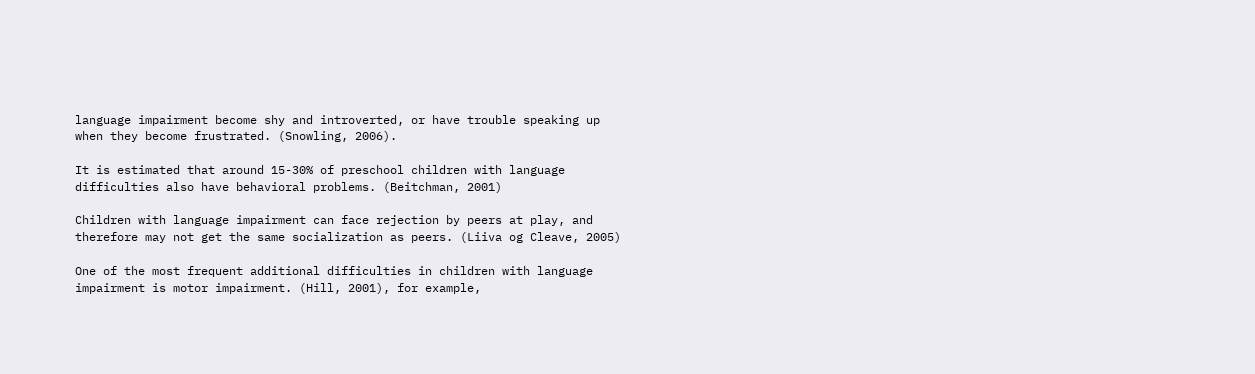language impairment become shy and introverted, or have trouble speaking up when they become frustrated. (Snowling, 2006).

It is estimated that around 15-30% of preschool children with language difficulties also have behavioral problems. (Beitchman, 2001)

Children with language impairment can face rejection by peers at play, and therefore may not get the same socialization as peers. (Liiva og Cleave, 2005)

One of the most frequent additional difficulties in children with language impairment is motor impairment. (Hill, 2001), for example,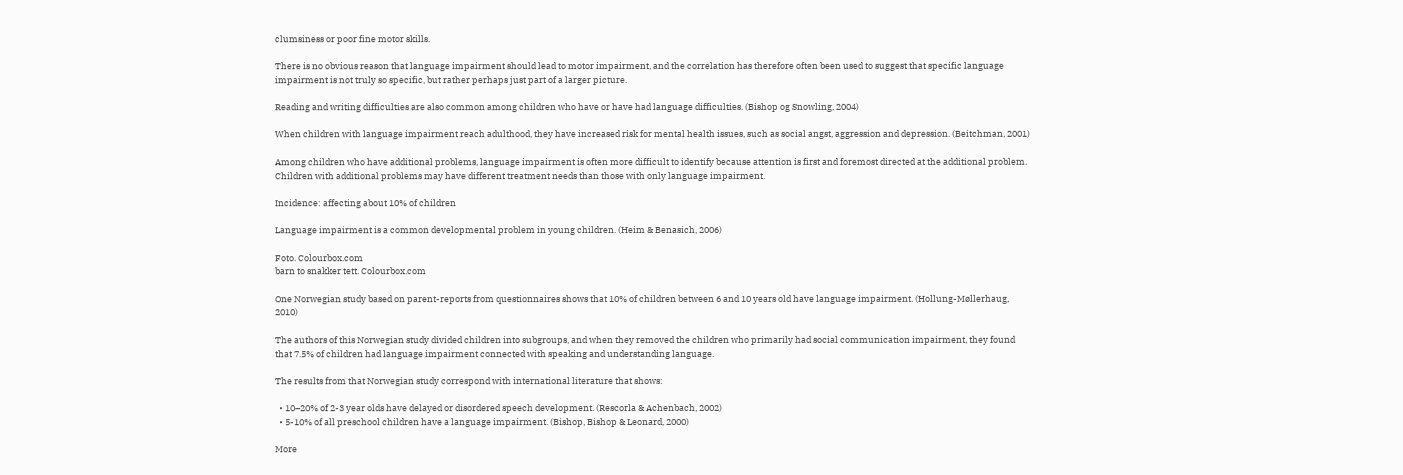clumsiness or poor fine motor skills.

There is no obvious reason that language impairment should lead to motor impairment, and the correlation has therefore often been used to suggest that specific language impairment is not truly so specific, but rather perhaps just part of a larger picture.

Reading and writing difficulties are also common among children who have or have had language difficulties. (Bishop og Snowling, 2004)

When children with language impairment reach adulthood, they have increased risk for mental health issues, such as social angst, aggression and depression. (Beitchman, 2001)

Among children who have additional problems, language impairment is often more difficult to identify because attention is first and foremost directed at the additional problem. Children with additional problems may have different treatment needs than those with only language impairment.

Incidence: affecting about 10% of children

Language impairment is a common developmental problem in young children. (Heim & Benasich, 2006)

Foto. Colourbox.com
barn to snakker tett. Colourbox.com

One Norwegian study based on parent-reports from questionnaires shows that 10% of children between 6 and 10 years old have language impairment. (Hollung-Møllerhaug, 2010)

The authors of this Norwegian study divided children into subgroups, and when they removed the children who primarily had social communication impairment, they found that 7.5% of children had language impairment connected with speaking and understanding language.

The results from that Norwegian study correspond with international literature that shows:

  • 10–20% of 2-3 year olds have delayed or disordered speech development. (Rescorla & Achenbach, 2002)
  • 5-10% of all preschool children have a language impairment. (Bishop, Bishop & Leonard, 2000)

More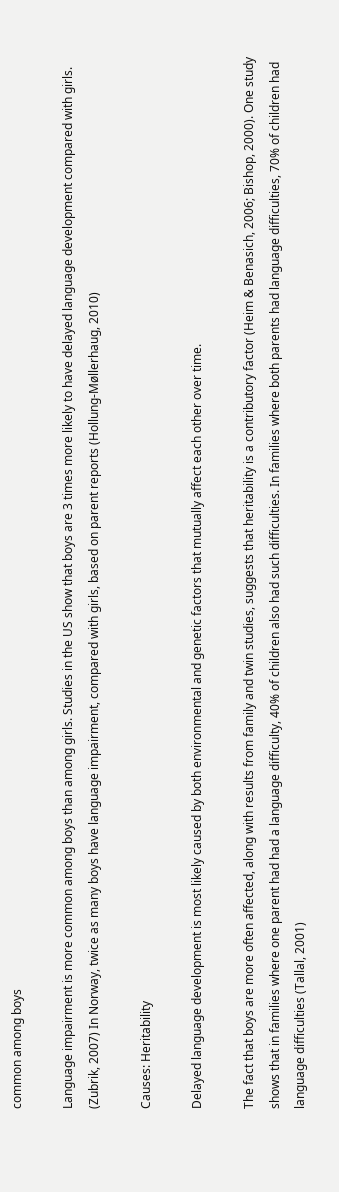common among boys

Language impairment is more common among boys than among girls. Studies in the US show that boys are 3 times more likely to have delayed language development compared with girls. (Zubrik, 2007) In Norway, twice as many boys have language impairment, compared with girls, based on parent reports (Hollung-Møllerhaug, 2010)

Causes: Heritability

Delayed language development is most likely caused by both environmental and genetic factors that mutually affect each other over time.

The fact that boys are more often affected, along with results from family and twin studies, suggests that heritability is a contributory factor (Heim & Benasich, 2006; Bishop, 2000). One study shows that in families where one parent had had a language difficulty, 40% of children also had such difficulties. In families where both parents had language difficulties, 70% of children had language difficulties (Tallal, 2001)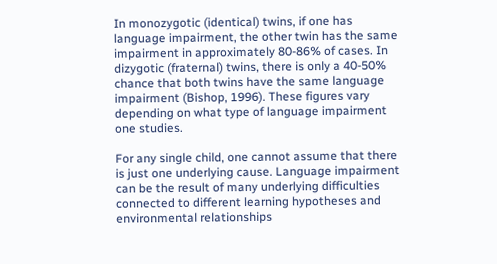In monozygotic (identical) twins, if one has language impairment, the other twin has the same impairment in approximately 80-86% of cases. In dizygotic (fraternal) twins, there is only a 40-50% chance that both twins have the same language impairment (Bishop, 1996). These figures vary depending on what type of language impairment one studies.

For any single child, one cannot assume that there is just one underlying cause. Language impairment can be the result of many underlying difficulties connected to different learning hypotheses and environmental relationships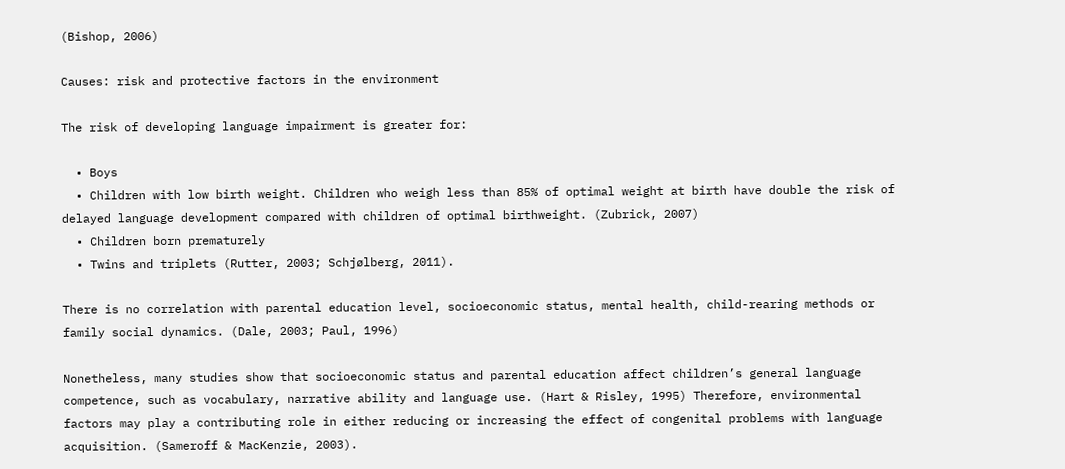(Bishop, 2006)

Causes: risk and protective factors in the environment

The risk of developing language impairment is greater for:

  • Boys
  • Children with low birth weight. Children who weigh less than 85% of optimal weight at birth have double the risk of delayed language development compared with children of optimal birthweight. (Zubrick, 2007)
  • Children born prematurely
  • Twins and triplets (Rutter, 2003; Schjølberg, 2011).

There is no correlation with parental education level, socioeconomic status, mental health, child-rearing methods or family social dynamics. (Dale, 2003; Paul, 1996)

Nonetheless, many studies show that socioeconomic status and parental education affect children’s general language competence, such as vocabulary, narrative ability and language use. (Hart & Risley, 1995) Therefore, environmental factors may play a contributing role in either reducing or increasing the effect of congenital problems with language acquisition. (Sameroff & MacKenzie, 2003).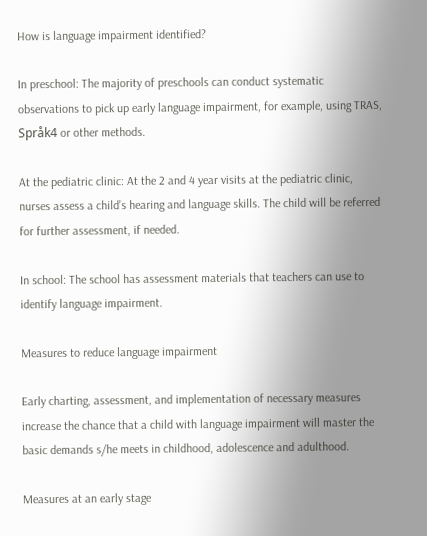How is language impairment identified?

In preschool: The majority of preschools can conduct systematic observations to pick up early language impairment, for example, using TRAS, Språk4 or other methods.

At the pediatric clinic: At the 2 and 4 year visits at the pediatric clinic, nurses assess a child’s hearing and language skills. The child will be referred for further assessment, if needed.

In school: The school has assessment materials that teachers can use to identify language impairment.

Measures to reduce language impairment

Early charting, assessment, and implementation of necessary measures increase the chance that a child with language impairment will master the basic demands s/he meets in childhood, adolescence and adulthood.

Measures at an early stage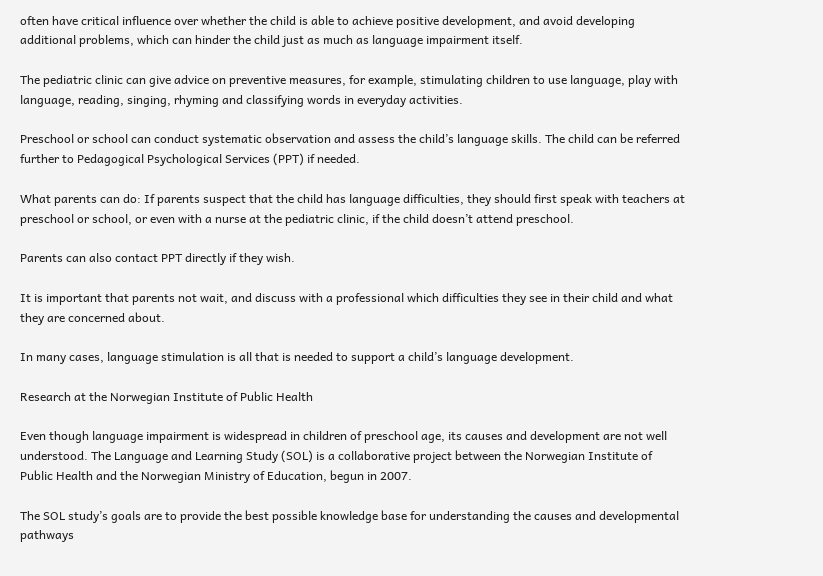often have critical influence over whether the child is able to achieve positive development, and avoid developing additional problems, which can hinder the child just as much as language impairment itself.

The pediatric clinic can give advice on preventive measures, for example, stimulating children to use language, play with language, reading, singing, rhyming and classifying words in everyday activities.

Preschool or school can conduct systematic observation and assess the child’s language skills. The child can be referred further to Pedagogical Psychological Services (PPT) if needed.

What parents can do: If parents suspect that the child has language difficulties, they should first speak with teachers at preschool or school, or even with a nurse at the pediatric clinic, if the child doesn’t attend preschool.

Parents can also contact PPT directly if they wish.

It is important that parents not wait, and discuss with a professional which difficulties they see in their child and what they are concerned about.

In many cases, language stimulation is all that is needed to support a child’s language development.

Research at the Norwegian Institute of Public Health

Even though language impairment is widespread in children of preschool age, its causes and development are not well understood. The Language and Learning Study (SOL) is a collaborative project between the Norwegian Institute of Public Health and the Norwegian Ministry of Education, begun in 2007.

The SOL study’s goals are to provide the best possible knowledge base for understanding the causes and developmental pathways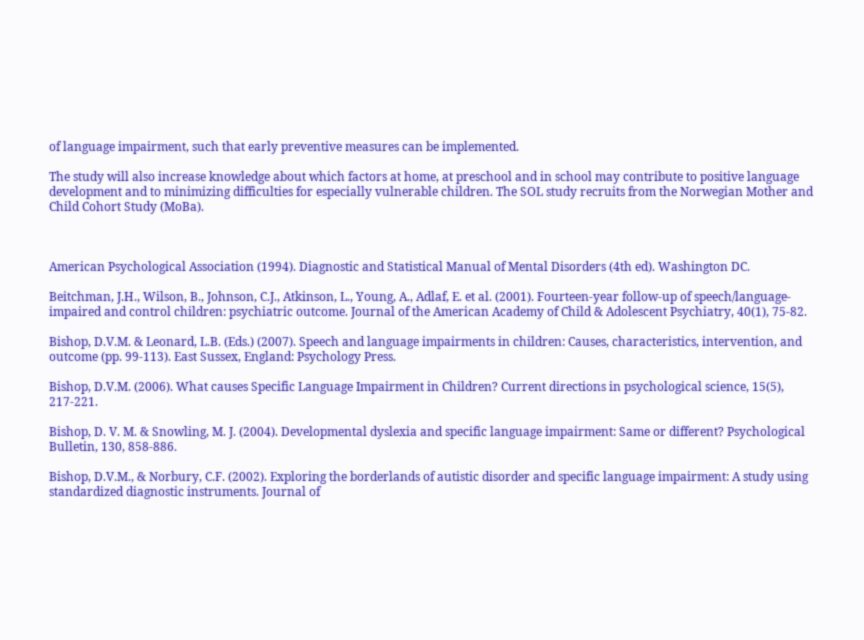of language impairment, such that early preventive measures can be implemented.

The study will also increase knowledge about which factors at home, at preschool and in school may contribute to positive language development and to minimizing difficulties for especially vulnerable children. The SOL study recruits from the Norwegian Mother and Child Cohort Study (MoBa).



American Psychological Association (1994). Diagnostic and Statistical Manual of Mental Disorders (4th ed). Washington DC.

Beitchman, J.H., Wilson, B., Johnson, C.J., Atkinson, L., Young, A., Adlaf, E. et al. (2001). Fourteen-year follow-up of speech/language-impaired and control children: psychiatric outcome. Journal of the American Academy of Child & Adolescent Psychiatry, 40(1), 75-82.

Bishop, D.V.M. & Leonard, L.B. (Eds.) (2007). Speech and language impairments in children: Causes, characteristics, intervention, and outcome (pp. 99-113). East Sussex, England: Psychology Press.

Bishop, D.V.M. (2006). What causes Specific Language Impairment in Children? Current directions in psychological science, 15(5), 217-221.

Bishop, D. V. M. & Snowling, M. J. (2004). Developmental dyslexia and specific language impairment: Same or different? Psychological Bulletin, 130, 858-886.

Bishop, D.V.M., & Norbury, C.F. (2002). Exploring the borderlands of autistic disorder and specific language impairment: A study using standardized diagnostic instruments. Journal of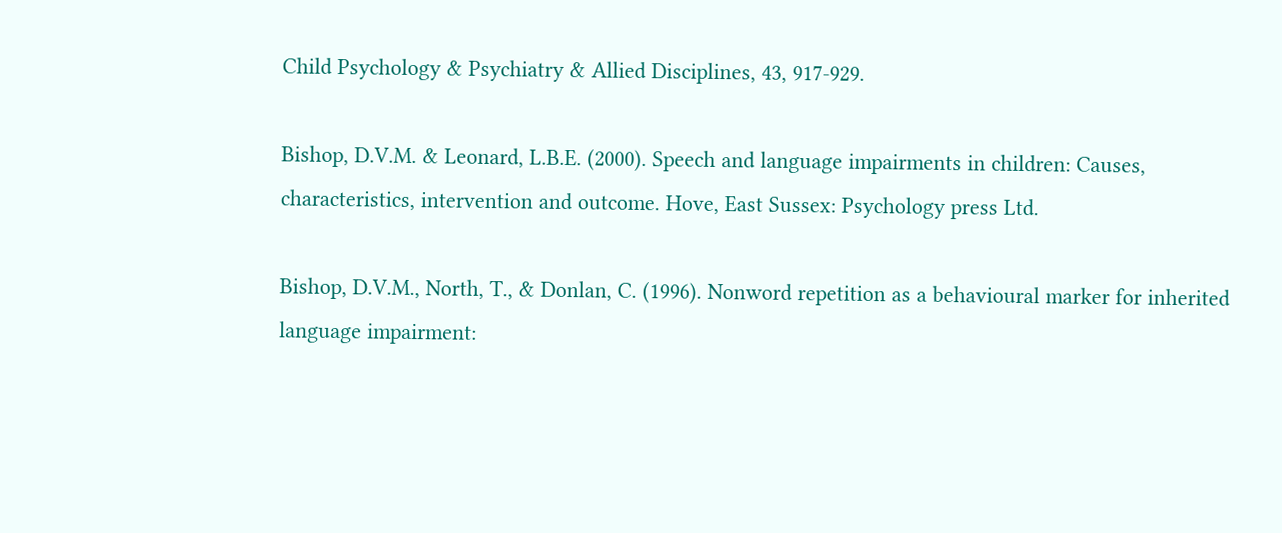Child Psychology & Psychiatry & Allied Disciplines, 43, 917-929.

Bishop, D.V.M. & Leonard, L.B.E. (2000). Speech and language impairments in children: Causes, characteristics, intervention and outcome. Hove, East Sussex: Psychology press Ltd.

Bishop, D.V.M., North, T., & Donlan, C. (1996). Nonword repetition as a behavioural marker for inherited language impairment: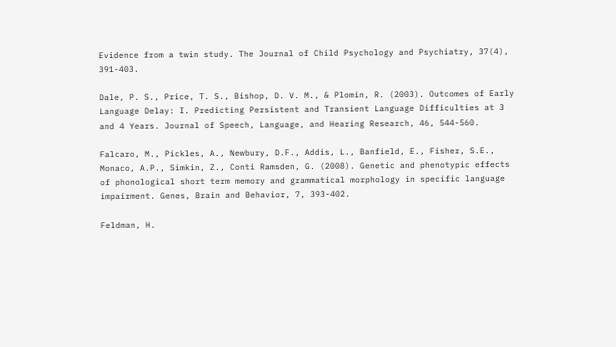Evidence from a twin study. The Journal of Child Psychology and Psychiatry, 37(4), 391-403.

Dale, P. S., Price, T. S., Bishop, D. V. M., & Plomin, R. (2003). Outcomes of Early Language Delay: I. Predicting Persistent and Transient Language Difficulties at 3 and 4 Years. Journal of Speech, Language, and Hearing Research, 46, 544-560.

Falcaro, M., Pickles, A., Newbury, D.F., Addis, L., Banfield, E., Fisher, S.E., Monaco, A.P., Simkin, Z., Conti Ramsden, G. (2008). Genetic and phenotypic effects of phonological short term memory and grammatical morphology in specific language impairment. Genes, Brain and Behavior, 7, 393-402.

Feldman, H.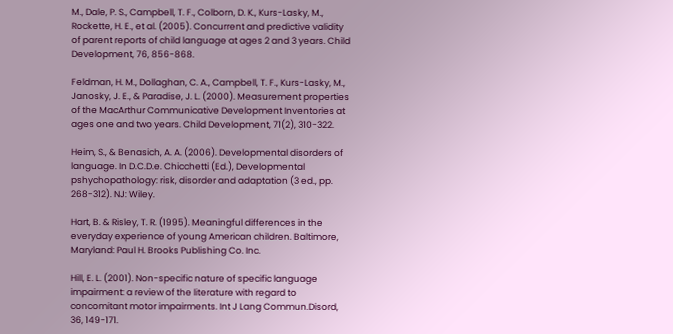M., Dale, P. S., Campbell, T. F., Colborn, D. K., Kurs-Lasky, M., Rockette, H. E., et al. (2005). Concurrent and predictive validity of parent reports of child language at ages 2 and 3 years. Child Development, 76, 856-868.

Feldman, H. M., Dollaghan, C. A., Campbell, T. F., Kurs-Lasky, M., Janosky, J. E., & Paradise, J. L. (2000). Measurement properties of the MacArthur Communicative Development Inventories at ages one and two years. Child Development, 71(2), 310-322.

Heim, S., & Benasich, A. A. (2006). Developmental disorders of language. In D.C.D.e. Chicchetti (Ed.), Developmental pshychopathology: risk, disorder and adaptation (3 ed., pp. 268-312). NJ: Wiley.

Hart, B. & Risley, T. R. (1995). Meaningful differences in the everyday experience of young American children. Baltimore, Maryland: Paul H. Brooks Publishing Co. Inc.

Hill, E. L. (2001). Non-specific nature of specific language impairment: a review of the literature with regard to concomitant motor impairments. Int J Lang Commun.Disord, 36, 149-171.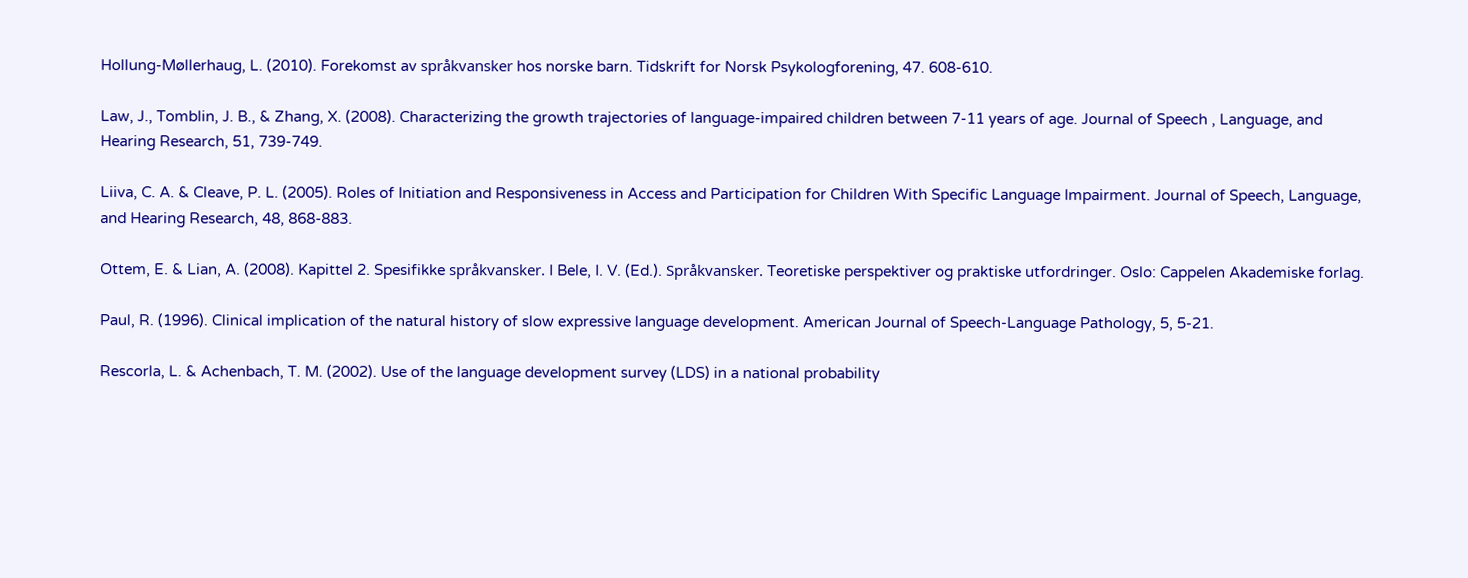Hollung-Møllerhaug, L. (2010). Forekomst av språkvansker hos norske barn. Tidskrift for Norsk Psykologforening, 47. 608-610.

Law, J., Tomblin, J. B., & Zhang, X. (2008). Characterizing the growth trajectories of language-impaired children between 7-11 years of age. Journal of Speech , Language, and Hearing Research, 51, 739-749.

Liiva, C. A. & Cleave, P. L. (2005). Roles of Initiation and Responsiveness in Access and Participation for Children With Specific Language Impairment. Journal of Speech, Language, and Hearing Research, 48, 868-883.

Ottem, E. & Lian, A. (2008). Kapittel 2. Spesifikke språkvansker. I Bele, I. V. (Ed.). Språkvansker. Teoretiske perspektiver og praktiske utfordringer. Oslo: Cappelen Akademiske forlag.

Paul, R. (1996). Clinical implication of the natural history of slow expressive language development. American Journal of Speech-Language Pathology, 5, 5-21.

Rescorla, L. & Achenbach, T. M. (2002). Use of the language development survey (LDS) in a national probability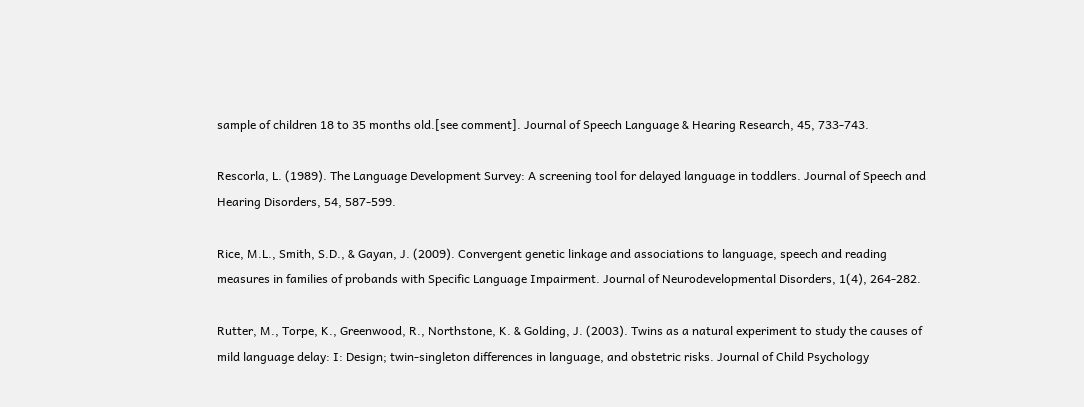sample of children 18 to 35 months old.[see comment]. Journal of Speech Language & Hearing Research, 45, 733-743.

Rescorla, L. (1989). The Language Development Survey: A screening tool for delayed language in toddlers. Journal of Speech and Hearing Disorders, 54, 587-599.

Rice, M.L., Smith, S.D., & Gayan, J. (2009). Convergent genetic linkage and associations to language, speech and reading measures in families of probands with Specific Language Impairment. Journal of Neurodevelopmental Disorders, 1(4), 264-282.

Rutter, M., Torpe, K., Greenwood, R., Northstone, K. & Golding, J. (2003). Twins as a natural experiment to study the causes of mild language delay: I: Design; twin-singleton differences in language, and obstetric risks. Journal of Child Psychology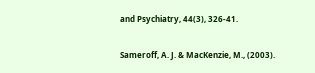and Psychiatry, 44(3), 326-41.

Sameroff, A. J. & MacKenzie, M., (2003).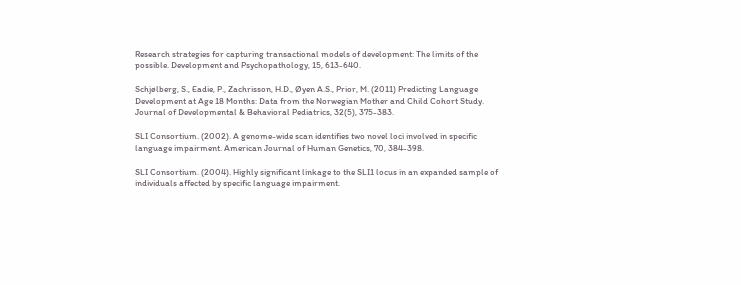Research strategies for capturing transactional models of development: The limits of the possible. Development and Psychopathology, 15, 613-640.

Schjølberg, S., Eadie, P., Zachrisson, H.D., Øyen A.S., Prior, M. (2011) Predicting Language Development at Age 18 Months: Data from the Norwegian Mother and Child Cohort Study. Journal of Developmental & Behavioral Pediatrics, 32(5), 375-383.

SLI Consortium. (2002). A genome-wide scan identifies two novel loci involved in specific language impairment. American Journal of Human Genetics, 70, 384-398.

SLI Consortium. (2004). Highly significant linkage to the SLI1 locus in an expanded sample of individuals affected by specific language impairment.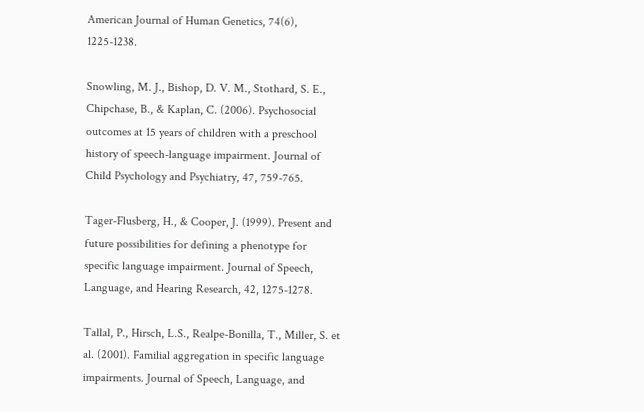American Journal of Human Genetics, 74(6), 1225-1238.

Snowling, M. J., Bishop, D. V. M., Stothard, S. E., Chipchase, B., & Kaplan, C. (2006). Psychosocial outcomes at 15 years of children with a preschool history of speech-language impairment. Journal of Child Psychology and Psychiatry, 47, 759-765.

Tager-Flusberg, H., & Cooper, J. (1999). Present and future possibilities for defining a phenotype for specific language impairment. Journal of Speech, Language, and Hearing Research, 42, 1275-1278.

Tallal, P., Hirsch, L.S., Realpe-Bonilla, T., Miller, S. et al. (2001). Familial aggregation in specific language impairments. Journal of Speech, Language, and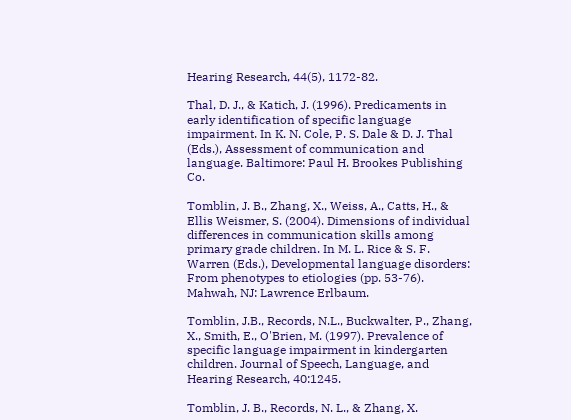Hearing Research, 44(5), 1172-82.

Thal, D. J., & Katich, J. (1996). Predicaments in early identification of specific language impairment. In K. N. Cole, P. S. Dale & D. J. Thal (Eds.), Assessment of communication and language. Baltimore: Paul H. Brookes Publishing Co.

Tomblin, J. B., Zhang, X., Weiss, A., Catts, H., & Ellis Weismer, S. (2004). Dimensions of individual differences in communication skills among primary grade children. In M. L. Rice & S. F. Warren (Eds.), Developmental language disorders: From phenotypes to etiologies (pp. 53-76). Mahwah, NJ: Lawrence Erlbaum.

Tomblin, J.B., Records, N.L., Buckwalter, P., Zhang, X., Smith, E., O'Brien, M. (1997). Prevalence of specific language impairment in kindergarten children. Journal of Speech, Language, and Hearing Research, 40:1245.

Tomblin, J. B., Records, N. L., & Zhang, X.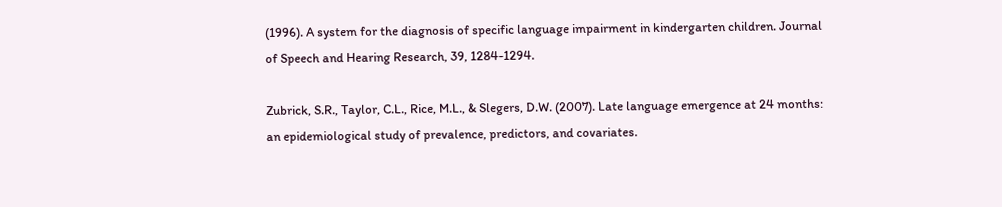(1996). A system for the diagnosis of specific language impairment in kindergarten children. Journal of Speech and Hearing Research, 39, 1284-1294.

Zubrick, S.R., Taylor, C.L., Rice, M.L., & Slegers, D.W. (2007). Late language emergence at 24 months: an epidemiological study of prevalence, predictors, and covariates.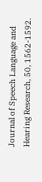Journal of Speech Language and Hearing Research, 50, 1562-1592.